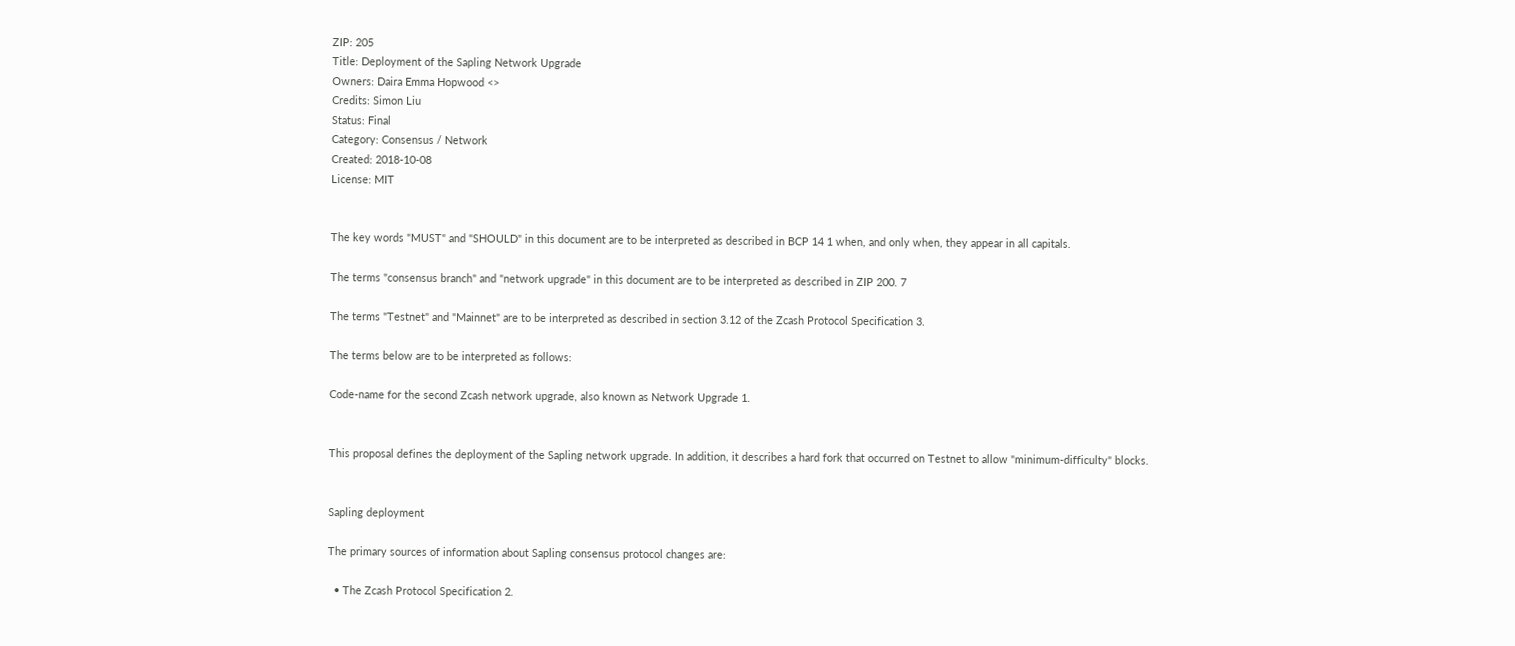ZIP: 205
Title: Deployment of the Sapling Network Upgrade
Owners: Daira Emma Hopwood <>
Credits: Simon Liu
Status: Final
Category: Consensus / Network
Created: 2018-10-08
License: MIT


The key words "MUST" and "SHOULD" in this document are to be interpreted as described in BCP 14 1 when, and only when, they appear in all capitals.

The terms "consensus branch" and "network upgrade" in this document are to be interpreted as described in ZIP 200. 7

The terms "Testnet" and "Mainnet" are to be interpreted as described in section 3.12 of the Zcash Protocol Specification 3.

The terms below are to be interpreted as follows:

Code-name for the second Zcash network upgrade, also known as Network Upgrade 1.


This proposal defines the deployment of the Sapling network upgrade. In addition, it describes a hard fork that occurred on Testnet to allow "minimum-difficulty" blocks.


Sapling deployment

The primary sources of information about Sapling consensus protocol changes are:

  • The Zcash Protocol Specification 2.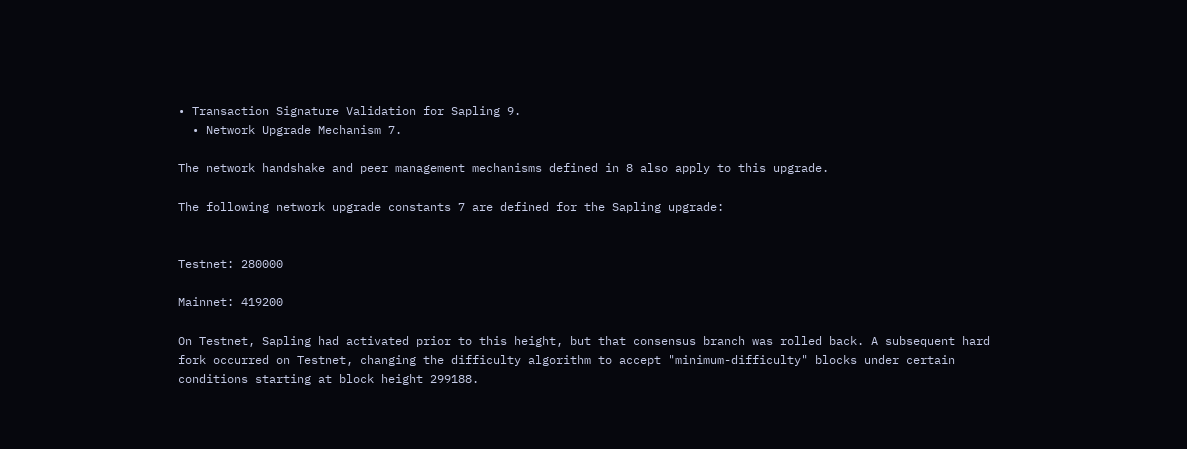• Transaction Signature Validation for Sapling 9.
  • Network Upgrade Mechanism 7.

The network handshake and peer management mechanisms defined in 8 also apply to this upgrade.

The following network upgrade constants 7 are defined for the Sapling upgrade:


Testnet: 280000

Mainnet: 419200

On Testnet, Sapling had activated prior to this height, but that consensus branch was rolled back. A subsequent hard fork occurred on Testnet, changing the difficulty algorithm to accept "minimum-difficulty" blocks under certain conditions starting at block height 299188.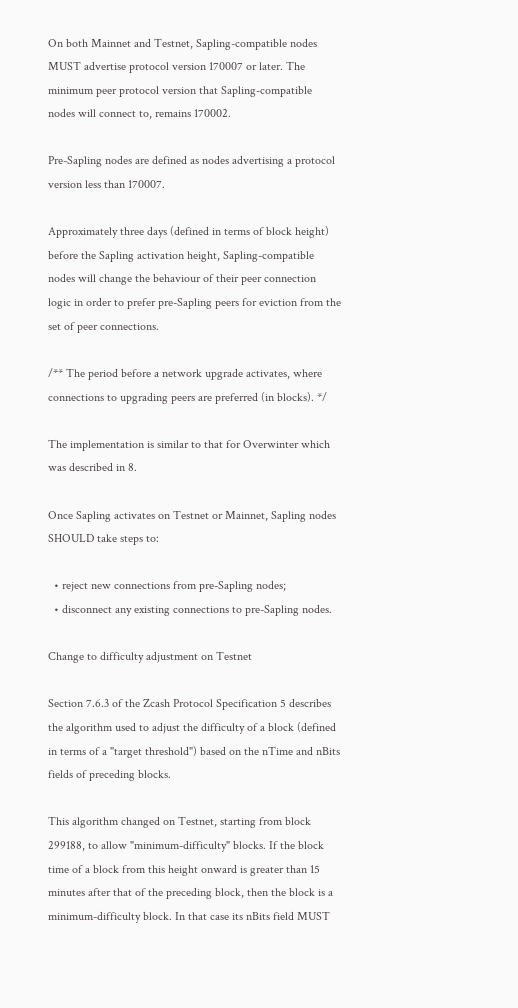On both Mainnet and Testnet, Sapling-compatible nodes MUST advertise protocol version 170007 or later. The minimum peer protocol version that Sapling-compatible nodes will connect to, remains 170002.

Pre-Sapling nodes are defined as nodes advertising a protocol version less than 170007.

Approximately three days (defined in terms of block height) before the Sapling activation height, Sapling-compatible nodes will change the behaviour of their peer connection logic in order to prefer pre-Sapling peers for eviction from the set of peer connections.

/** The period before a network upgrade activates, where connections to upgrading peers are preferred (in blocks). */

The implementation is similar to that for Overwinter which was described in 8.

Once Sapling activates on Testnet or Mainnet, Sapling nodes SHOULD take steps to:

  • reject new connections from pre-Sapling nodes;
  • disconnect any existing connections to pre-Sapling nodes.

Change to difficulty adjustment on Testnet

Section 7.6.3 of the Zcash Protocol Specification 5 describes the algorithm used to adjust the difficulty of a block (defined in terms of a "target threshold") based on the nTime and nBits fields of preceding blocks.

This algorithm changed on Testnet, starting from block 299188, to allow "minimum-difficulty" blocks. If the block time of a block from this height onward is greater than 15 minutes after that of the preceding block, then the block is a minimum-difficulty block. In that case its nBits field MUST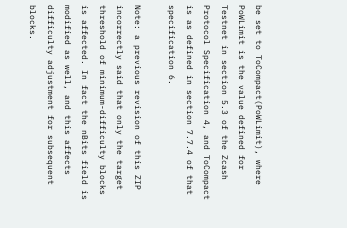be set to ToCompact(PoWLimit), where PoWLimit is the value defined for Testnet in section 5.3 of the Zcash Protocol Specification 4, and ToCompact is as defined in section 7.7.4 of that specification 6.

Note: a previous revision of this ZIP incorrectly said that only the target threshold of minimum-difficulty blocks is affected. In fact the nBits field is modified as well, and this affects difficulty adjustment for subsequent blocks.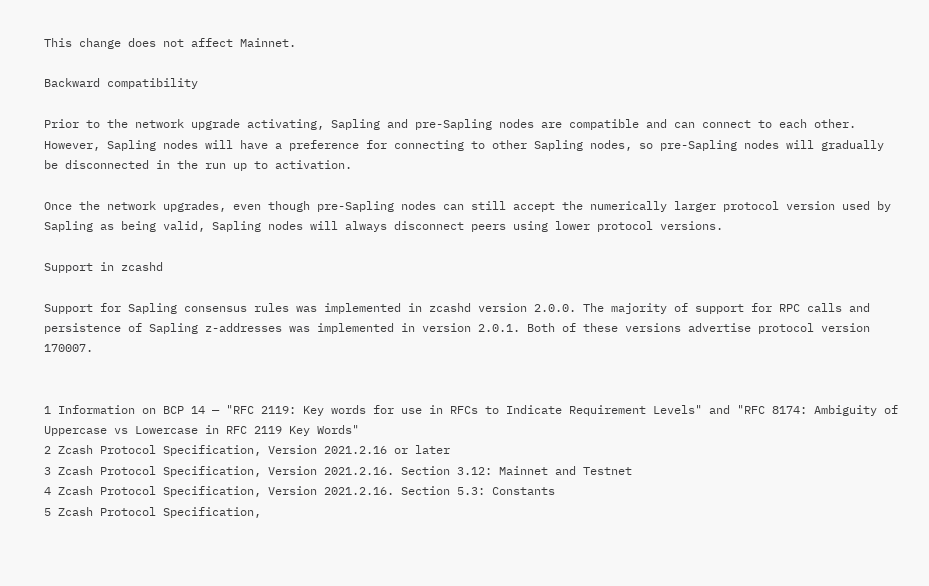This change does not affect Mainnet.

Backward compatibility

Prior to the network upgrade activating, Sapling and pre-Sapling nodes are compatible and can connect to each other. However, Sapling nodes will have a preference for connecting to other Sapling nodes, so pre-Sapling nodes will gradually be disconnected in the run up to activation.

Once the network upgrades, even though pre-Sapling nodes can still accept the numerically larger protocol version used by Sapling as being valid, Sapling nodes will always disconnect peers using lower protocol versions.

Support in zcashd

Support for Sapling consensus rules was implemented in zcashd version 2.0.0. The majority of support for RPC calls and persistence of Sapling z-addresses was implemented in version 2.0.1. Both of these versions advertise protocol version 170007.


1 Information on BCP 14 — "RFC 2119: Key words for use in RFCs to Indicate Requirement Levels" and "RFC 8174: Ambiguity of Uppercase vs Lowercase in RFC 2119 Key Words"
2 Zcash Protocol Specification, Version 2021.2.16 or later
3 Zcash Protocol Specification, Version 2021.2.16. Section 3.12: Mainnet and Testnet
4 Zcash Protocol Specification, Version 2021.2.16. Section 5.3: Constants
5 Zcash Protocol Specification,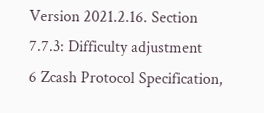Version 2021.2.16. Section 7.7.3: Difficulty adjustment
6 Zcash Protocol Specification,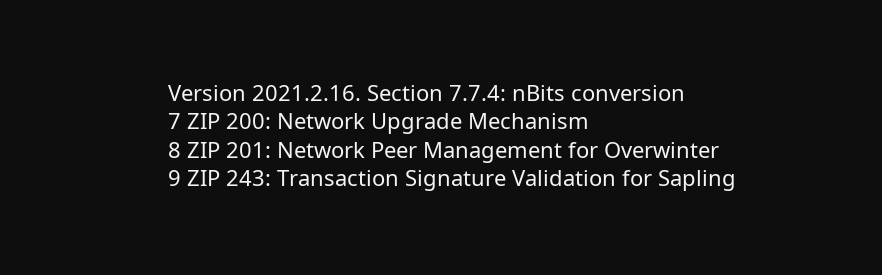Version 2021.2.16. Section 7.7.4: nBits conversion
7 ZIP 200: Network Upgrade Mechanism
8 ZIP 201: Network Peer Management for Overwinter
9 ZIP 243: Transaction Signature Validation for Sapling